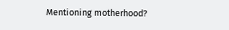Mentioning motherhood?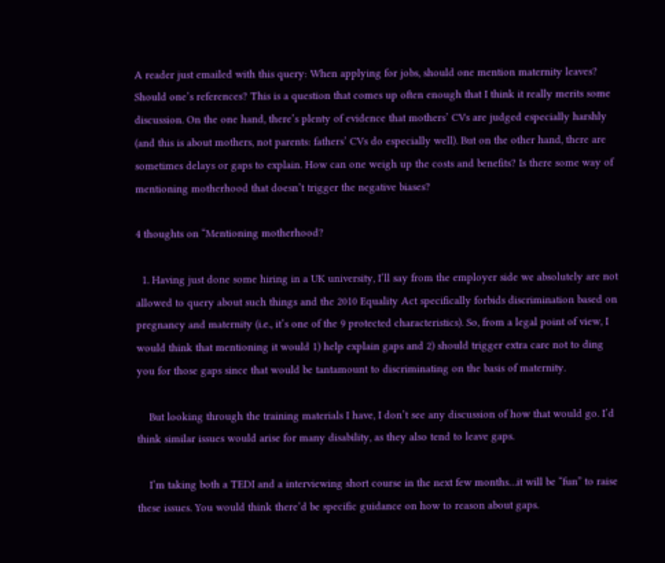A reader just emailed with this query: When applying for jobs, should one mention maternity leaves? Should one’s references? This is a question that comes up often enough that I think it really merits some discussion. On the one hand, there’s plenty of evidence that mothers’ CVs are judged especially harshly (and this is about mothers, not parents: fathers’ CVs do especially well). But on the other hand, there are sometimes delays or gaps to explain. How can one weigh up the costs and benefits? Is there some way of mentioning motherhood that doesn’t trigger the negative biases?

4 thoughts on “Mentioning motherhood?

  1. Having just done some hiring in a UK university, I’ll say from the employer side we absolutely are not allowed to query about such things and the 2010 Equality Act specifically forbids discrimination based on pregnancy and maternity (i.e., it’s one of the 9 protected characteristics). So, from a legal point of view, I would think that mentioning it would 1) help explain gaps and 2) should trigger extra care not to ding you for those gaps since that would be tantamount to discriminating on the basis of maternity.

    But looking through the training materials I have, I don’t see any discussion of how that would go. I’d think similar issues would arise for many disability, as they also tend to leave gaps.

    I’m taking both a TEDI and a interviewing short course in the next few months…it will be “fun” to raise these issues. You would think there’d be specific guidance on how to reason about gaps.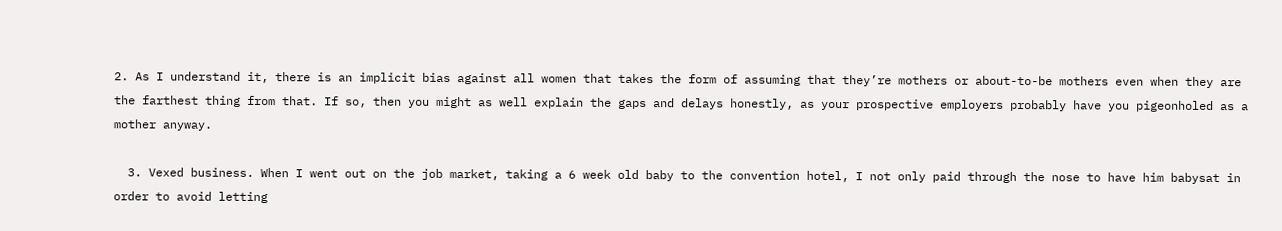2. As I understand it, there is an implicit bias against all women that takes the form of assuming that they’re mothers or about-to-be mothers even when they are the farthest thing from that. If so, then you might as well explain the gaps and delays honestly, as your prospective employers probably have you pigeonholed as a mother anyway.

  3. Vexed business. When I went out on the job market, taking a 6 week old baby to the convention hotel, I not only paid through the nose to have him babysat in order to avoid letting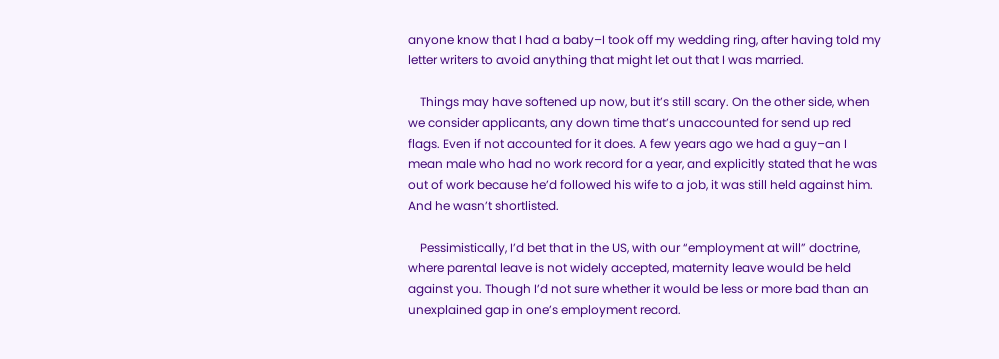anyone know that I had a baby–I took off my wedding ring, after having told my letter writers to avoid anything that might let out that I was married.

    Things may have softened up now, but it’s still scary. On the other side, when we consider applicants, any down time that’s unaccounted for send up red flags. Even if not accounted for it does. A few years ago we had a guy–an I mean male who had no work record for a year, and explicitly stated that he was out of work because he’d followed his wife to a job, it was still held against him. And he wasn’t shortlisted.

    Pessimistically, I’d bet that in the US, with our “employment at will” doctrine, where parental leave is not widely accepted, maternity leave would be held against you. Though I’d not sure whether it would be less or more bad than an unexplained gap in one’s employment record.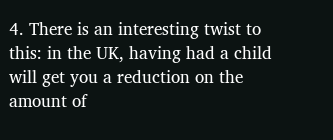4. There is an interesting twist to this: in the UK, having had a child will get you a reduction on the amount of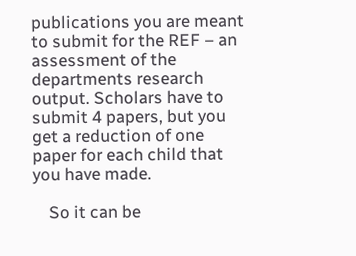publications you are meant to submit for the REF – an assessment of the departments research output. Scholars have to submit 4 papers, but you get a reduction of one paper for each child that you have made.

    So it can be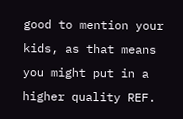good to mention your kids, as that means you might put in a higher quality REF.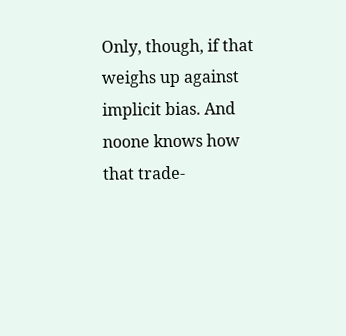Only, though, if that weighs up against implicit bias. And noone knows how that trade-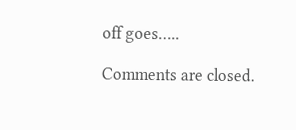off goes…..

Comments are closed.